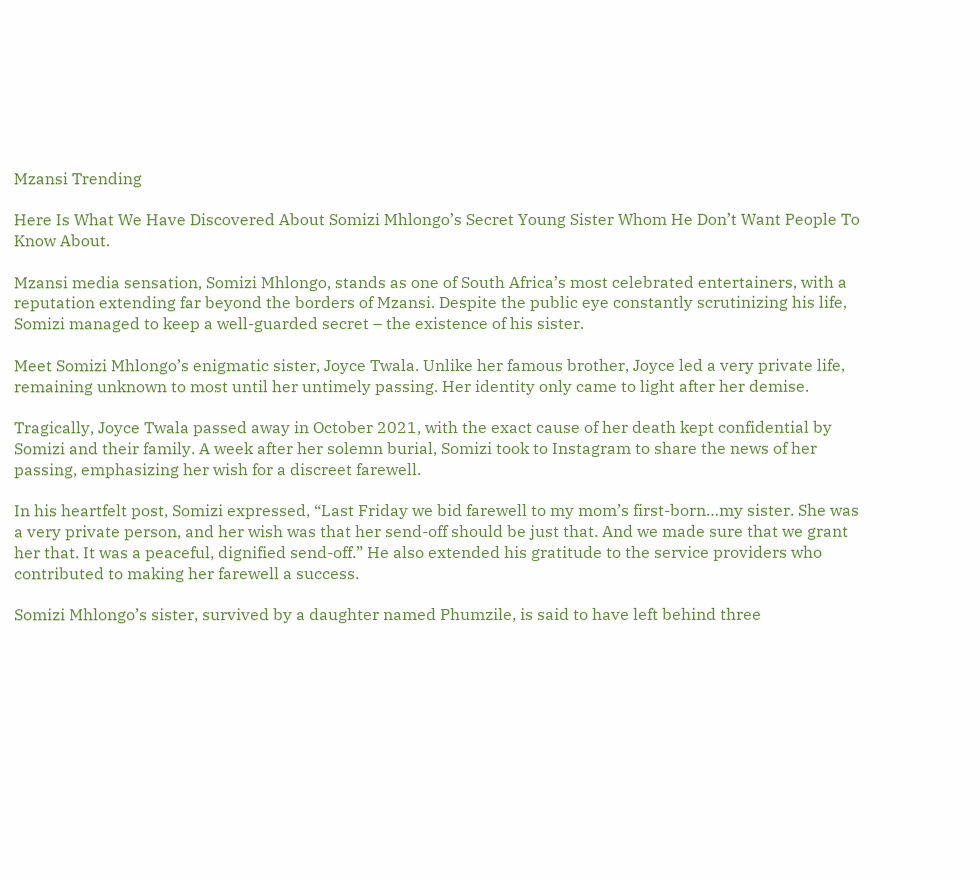Mzansi Trending

Here Is What We Have Discovered About Somizi Mhlongo’s Secret Young Sister Whom He Don’t Want People To Know About.

Mzansi media sensation, Somizi Mhlongo, stands as one of South Africa’s most celebrated entertainers, with a reputation extending far beyond the borders of Mzansi. Despite the public eye constantly scrutinizing his life, Somizi managed to keep a well-guarded secret – the existence of his sister.

Meet Somizi Mhlongo’s enigmatic sister, Joyce Twala. Unlike her famous brother, Joyce led a very private life, remaining unknown to most until her untimely passing. Her identity only came to light after her demise.

Tragically, Joyce Twala passed away in October 2021, with the exact cause of her death kept confidential by Somizi and their family. A week after her solemn burial, Somizi took to Instagram to share the news of her passing, emphasizing her wish for a discreet farewell.

In his heartfelt post, Somizi expressed, “Last Friday we bid farewell to my mom’s first-born…my sister. She was a very private person, and her wish was that her send-off should be just that. And we made sure that we grant her that. It was a peaceful, dignified send-off.” He also extended his gratitude to the service providers who contributed to making her farewell a success.

Somizi Mhlongo’s sister, survived by a daughter named Phumzile, is said to have left behind three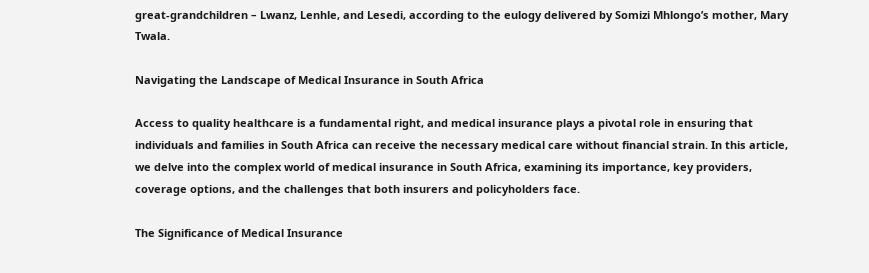great-grandchildren – Lwanz, Lenhle, and Lesedi, according to the eulogy delivered by Somizi Mhlongo’s mother, Mary Twala.

Navigating the Landscape of Medical Insurance in South Africa

Access to quality healthcare is a fundamental right, and medical insurance plays a pivotal role in ensuring that individuals and families in South Africa can receive the necessary medical care without financial strain. In this article, we delve into the complex world of medical insurance in South Africa, examining its importance, key providers, coverage options, and the challenges that both insurers and policyholders face.

The Significance of Medical Insurance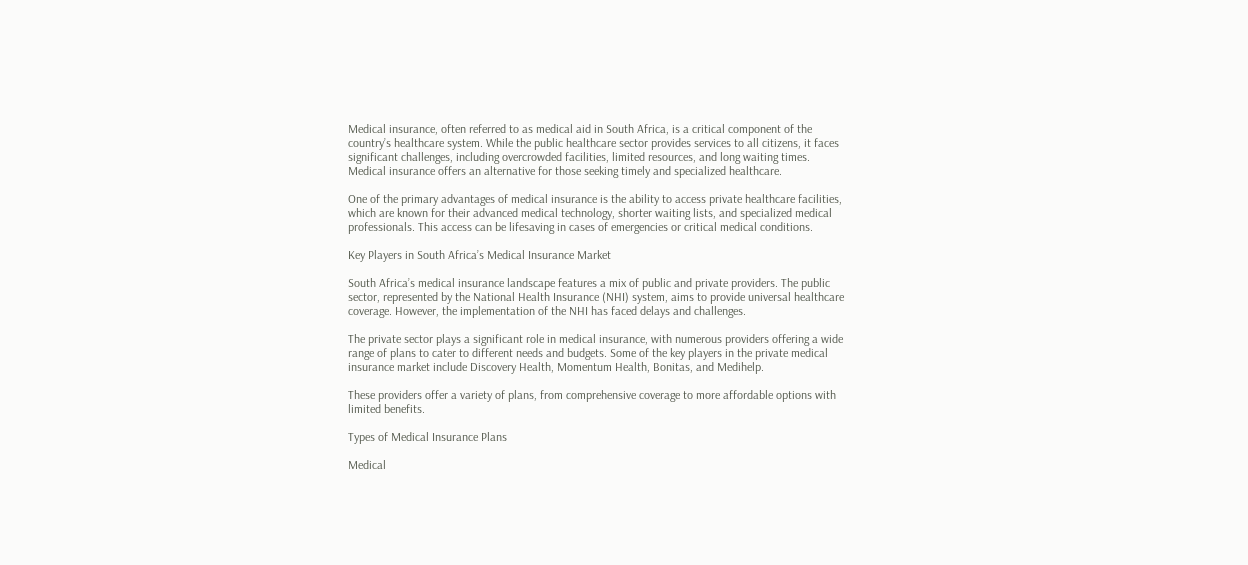Medical insurance, often referred to as medical aid in South Africa, is a critical component of the country’s healthcare system. While the public healthcare sector provides services to all citizens, it faces significant challenges, including overcrowded facilities, limited resources, and long waiting times. Medical insurance offers an alternative for those seeking timely and specialized healthcare.

One of the primary advantages of medical insurance is the ability to access private healthcare facilities, which are known for their advanced medical technology, shorter waiting lists, and specialized medical professionals. This access can be lifesaving in cases of emergencies or critical medical conditions.

Key Players in South Africa’s Medical Insurance Market

South Africa’s medical insurance landscape features a mix of public and private providers. The public sector, represented by the National Health Insurance (NHI) system, aims to provide universal healthcare coverage. However, the implementation of the NHI has faced delays and challenges.

The private sector plays a significant role in medical insurance, with numerous providers offering a wide range of plans to cater to different needs and budgets. Some of the key players in the private medical insurance market include Discovery Health, Momentum Health, Bonitas, and Medihelp.

These providers offer a variety of plans, from comprehensive coverage to more affordable options with limited benefits.

Types of Medical Insurance Plans

Medical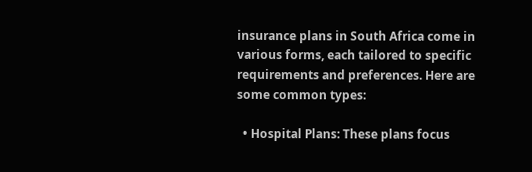insurance plans in South Africa come in various forms, each tailored to specific requirements and preferences. Here are some common types:

  • Hospital Plans: These plans focus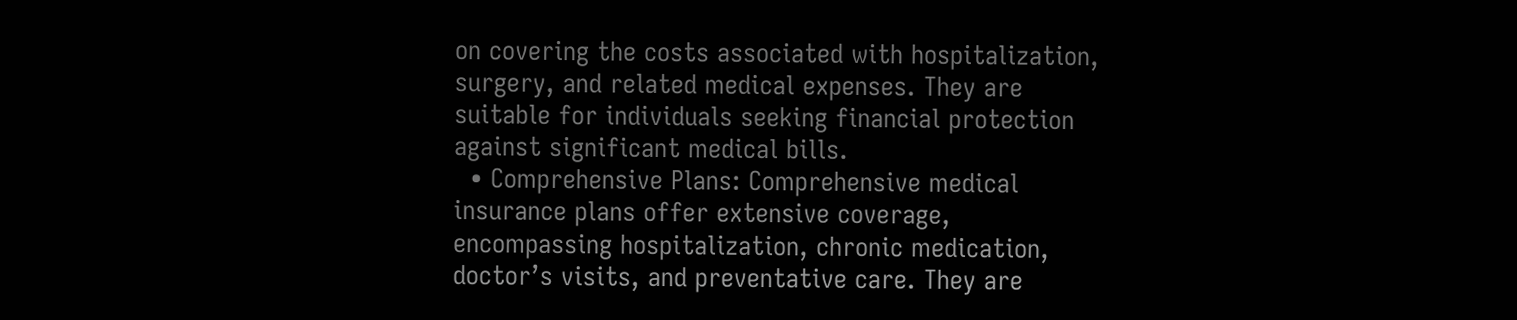on covering the costs associated with hospitalization, surgery, and related medical expenses. They are suitable for individuals seeking financial protection against significant medical bills.
  • Comprehensive Plans: Comprehensive medical insurance plans offer extensive coverage, encompassing hospitalization, chronic medication, doctor’s visits, and preventative care. They are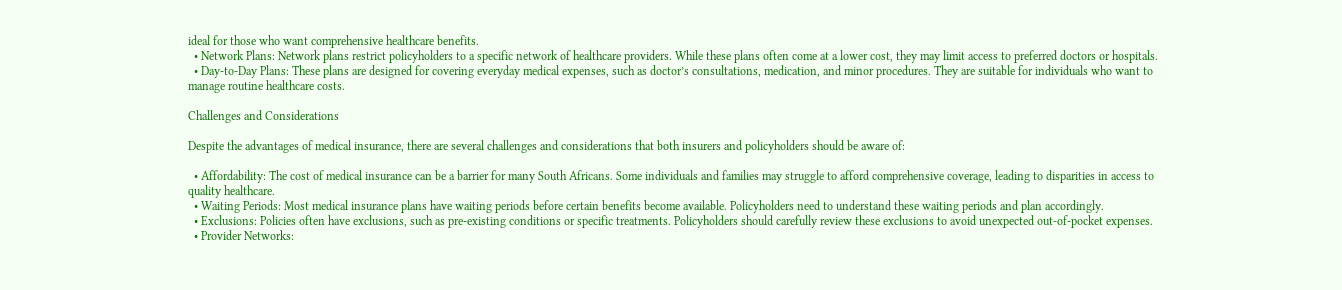ideal for those who want comprehensive healthcare benefits.
  • Network Plans: Network plans restrict policyholders to a specific network of healthcare providers. While these plans often come at a lower cost, they may limit access to preferred doctors or hospitals.
  • Day-to-Day Plans: These plans are designed for covering everyday medical expenses, such as doctor’s consultations, medication, and minor procedures. They are suitable for individuals who want to manage routine healthcare costs.

Challenges and Considerations

Despite the advantages of medical insurance, there are several challenges and considerations that both insurers and policyholders should be aware of:

  • Affordability: The cost of medical insurance can be a barrier for many South Africans. Some individuals and families may struggle to afford comprehensive coverage, leading to disparities in access to quality healthcare.
  • Waiting Periods: Most medical insurance plans have waiting periods before certain benefits become available. Policyholders need to understand these waiting periods and plan accordingly.
  • Exclusions: Policies often have exclusions, such as pre-existing conditions or specific treatments. Policyholders should carefully review these exclusions to avoid unexpected out-of-pocket expenses.
  • Provider Networks: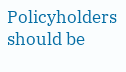Policyholders should be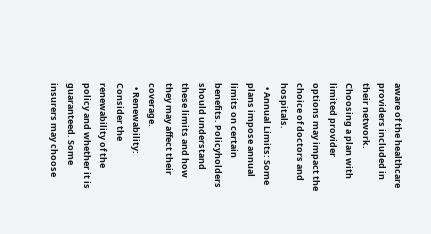aware of the healthcare providers included in their network. Choosing a plan with limited provider options may impact the choice of doctors and hospitals.
  • Annual Limits: Some plans impose annual limits on certain benefits. Policyholders should understand these limits and how they may affect their coverage.
  • Renewability: Consider the renewability of the policy and whether it is guaranteed. Some insurers may choose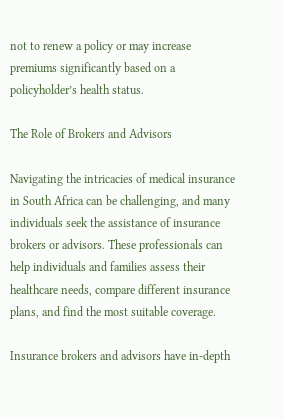not to renew a policy or may increase premiums significantly based on a policyholder’s health status.

The Role of Brokers and Advisors

Navigating the intricacies of medical insurance in South Africa can be challenging, and many individuals seek the assistance of insurance brokers or advisors. These professionals can help individuals and families assess their healthcare needs, compare different insurance plans, and find the most suitable coverage.

Insurance brokers and advisors have in-depth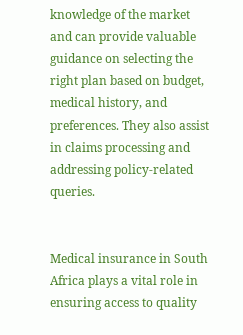knowledge of the market and can provide valuable guidance on selecting the right plan based on budget, medical history, and preferences. They also assist in claims processing and addressing policy-related queries.


Medical insurance in South Africa plays a vital role in ensuring access to quality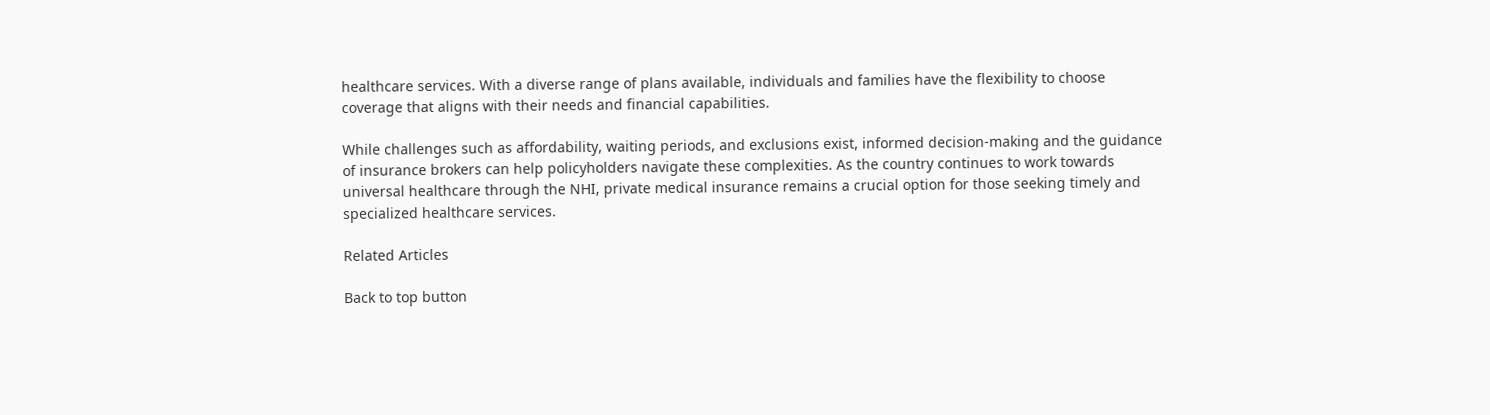healthcare services. With a diverse range of plans available, individuals and families have the flexibility to choose coverage that aligns with their needs and financial capabilities.

While challenges such as affordability, waiting periods, and exclusions exist, informed decision-making and the guidance of insurance brokers can help policyholders navigate these complexities. As the country continues to work towards universal healthcare through the NHI, private medical insurance remains a crucial option for those seeking timely and specialized healthcare services.

Related Articles

Back to top button